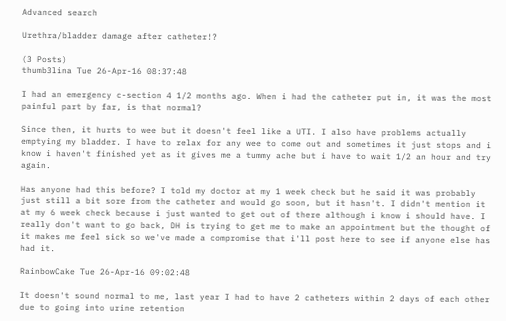Advanced search

Urethra/bladder damage after catheter!?

(3 Posts)
thumb3lina Tue 26-Apr-16 08:37:48

I had an emergency c-section 4 1/2 months ago. When i had the catheter put in, it was the most painful part by far, is that normal?

Since then, it hurts to wee but it doesn't feel like a UTI. I also have problems actually emptying my bladder. I have to relax for any wee to come out and sometimes it just stops and i know i haven't finished yet as it gives me a tummy ache but i have to wait 1/2 an hour and try again.

Has anyone had this before? I told my doctor at my 1 week check but he said it was probably just still a bit sore from the catheter and would go soon, but it hasn't. I didn't mention it at my 6 week check because i just wanted to get out of there although i know i should have. I really don't want to go back, DH is trying to get me to make an appointment but the thought of it makes me feel sick so we've made a compromise that i'll post here to see if anyone else has had it.

RainbowCake Tue 26-Apr-16 09:02:48

It doesn't sound normal to me, last year I had to have 2 catheters within 2 days of each other due to going into urine retention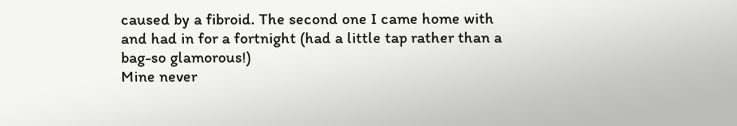caused by a fibroid. The second one I came home with and had in for a fortnight (had a little tap rather than a bag-so glamorous!)
Mine never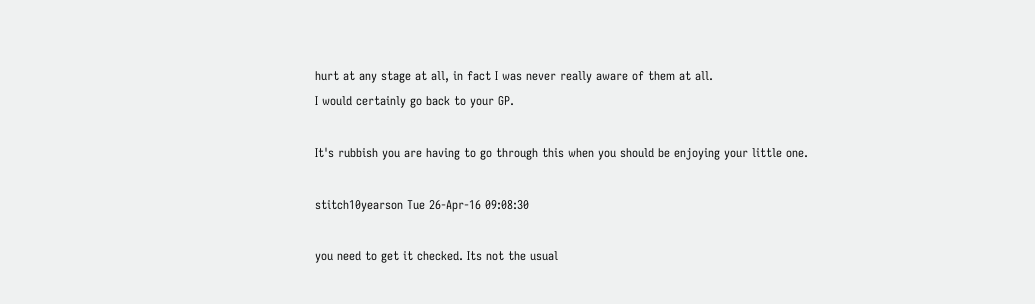hurt at any stage at all, in fact I was never really aware of them at all.
I would certainly go back to your GP.

It's rubbish you are having to go through this when you should be enjoying your little one.

stitch10yearson Tue 26-Apr-16 09:08:30

you need to get it checked. Its not the usual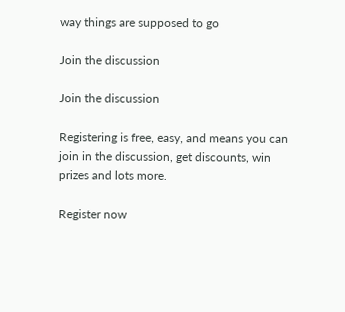way things are supposed to go

Join the discussion

Join the discussion

Registering is free, easy, and means you can join in the discussion, get discounts, win prizes and lots more.

Register now